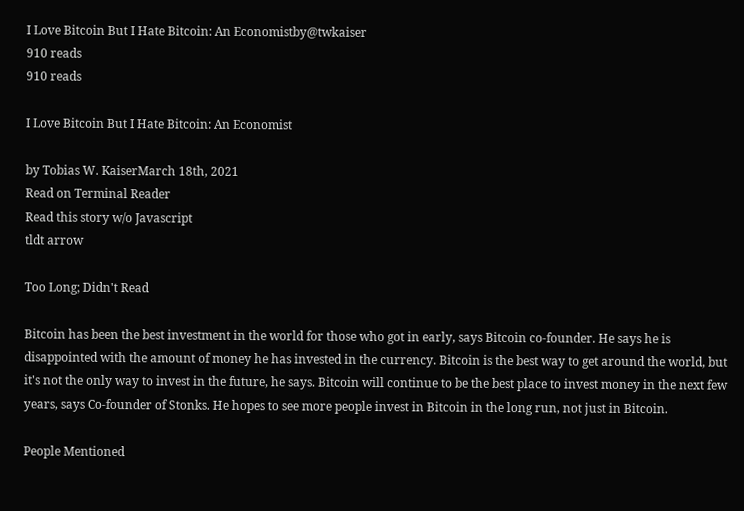I Love Bitcoin But I Hate Bitcoin: An Economistby@twkaiser
910 reads
910 reads

I Love Bitcoin But I Hate Bitcoin: An Economist

by Tobias W. KaiserMarch 18th, 2021
Read on Terminal Reader
Read this story w/o Javascript
tldt arrow

Too Long; Didn't Read

Bitcoin has been the best investment in the world for those who got in early, says Bitcoin co-founder. He says he is disappointed with the amount of money he has invested in the currency. Bitcoin is the best way to get around the world, but it's not the only way to invest in the future, he says. Bitcoin will continue to be the best place to invest money in the next few years, says Co-founder of Stonks. He hopes to see more people invest in Bitcoin in the long run, not just in Bitcoin.

People Mentioned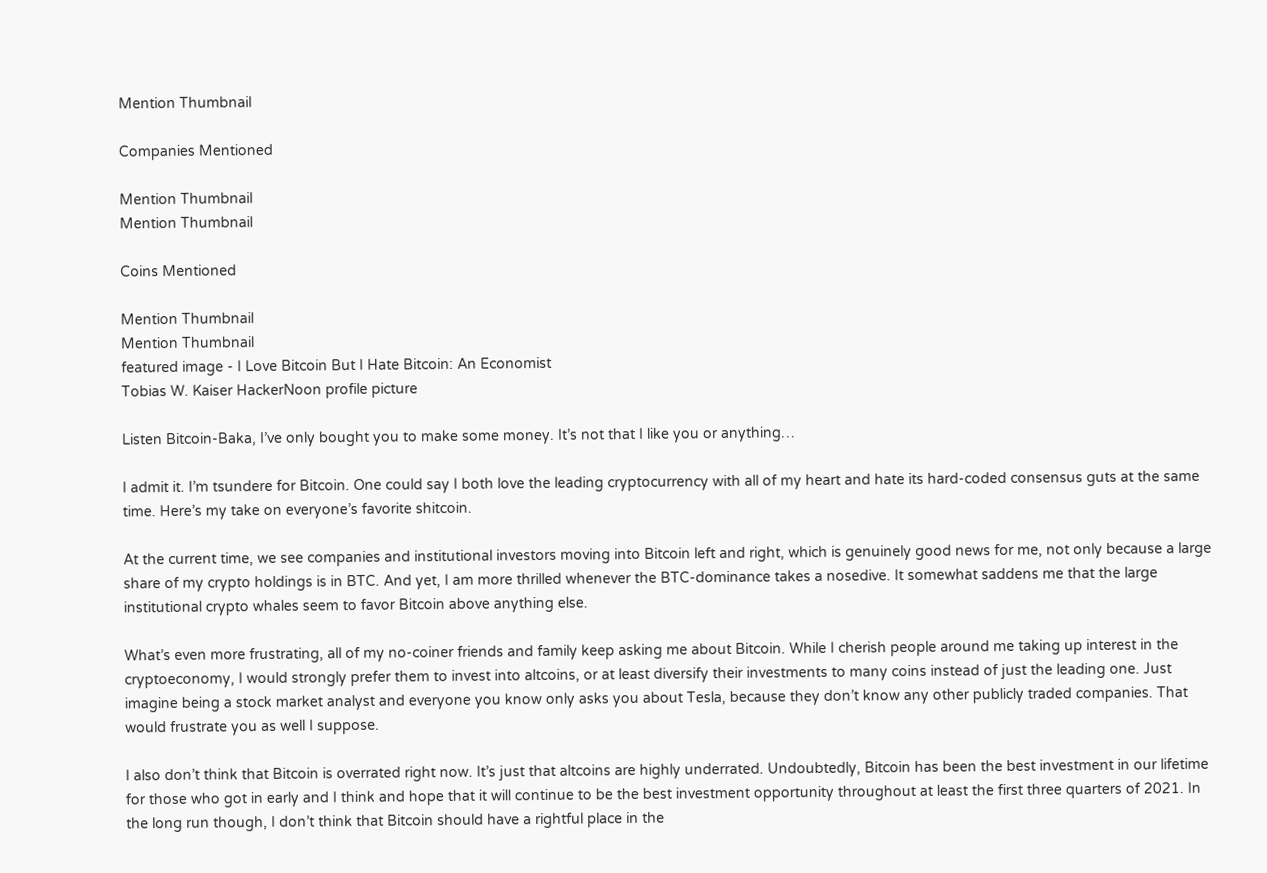Mention Thumbnail

Companies Mentioned

Mention Thumbnail
Mention Thumbnail

Coins Mentioned

Mention Thumbnail
Mention Thumbnail
featured image - I Love Bitcoin But I Hate Bitcoin: An Economist
Tobias W. Kaiser HackerNoon profile picture

Listen Bitcoin-Baka, I’ve only bought you to make some money. It’s not that I like you or anything…

I admit it. I’m tsundere for Bitcoin. One could say I both love the leading cryptocurrency with all of my heart and hate its hard-coded consensus guts at the same time. Here’s my take on everyone’s favorite shitcoin.

At the current time, we see companies and institutional investors moving into Bitcoin left and right, which is genuinely good news for me, not only because a large share of my crypto holdings is in BTC. And yet, I am more thrilled whenever the BTC-dominance takes a nosedive. It somewhat saddens me that the large institutional crypto whales seem to favor Bitcoin above anything else.

What’s even more frustrating, all of my no-coiner friends and family keep asking me about Bitcoin. While I cherish people around me taking up interest in the cryptoeconomy, I would strongly prefer them to invest into altcoins, or at least diversify their investments to many coins instead of just the leading one. Just imagine being a stock market analyst and everyone you know only asks you about Tesla, because they don’t know any other publicly traded companies. That would frustrate you as well I suppose.

I also don’t think that Bitcoin is overrated right now. It’s just that altcoins are highly underrated. Undoubtedly, Bitcoin has been the best investment in our lifetime for those who got in early and I think and hope that it will continue to be the best investment opportunity throughout at least the first three quarters of 2021. In the long run though, I don’t think that Bitcoin should have a rightful place in the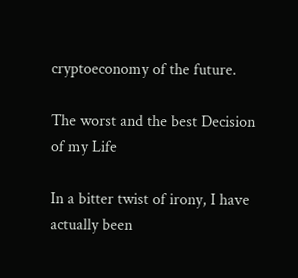cryptoeconomy of the future.

The worst and the best Decision of my Life

In a bitter twist of irony, I have actually been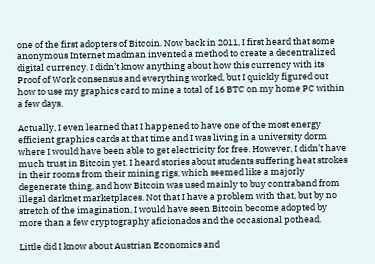one of the first adopters of Bitcoin. Now back in 2011, I first heard that some anonymous Internet madman invented a method to create a decentralized digital currency. I didn’t know anything about how this currency with its Proof of Work consensus and everything worked, but I quickly figured out how to use my graphics card to mine a total of 16 BTC on my home PC within a few days.

Actually, I even learned that I happened to have one of the most energy efficient graphics cards at that time and I was living in a university dorm where I would have been able to get electricity for free. However, I didn’t have much trust in Bitcoin yet. I heard stories about students suffering heat strokes in their rooms from their mining rigs, which seemed like a majorly degenerate thing, and how Bitcoin was used mainly to buy contraband from illegal darknet marketplaces. Not that I have a problem with that, but by no stretch of the imagination, I would have seen Bitcoin become adopted by more than a few cryptography aficionados and the occasional pothead.

Little did I know about Austrian Economics and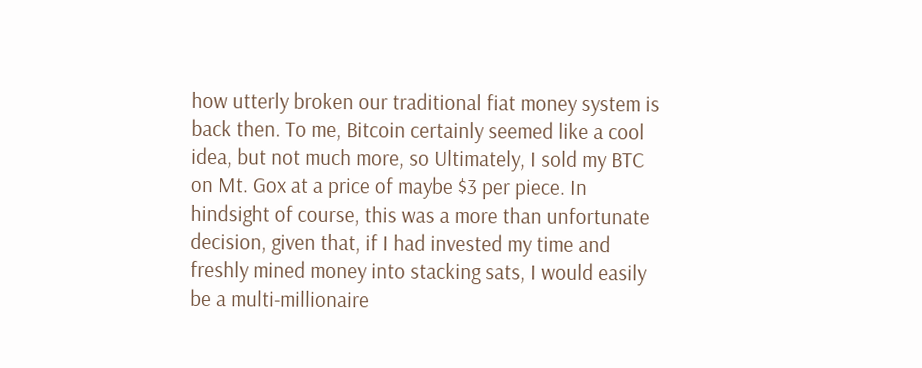how utterly broken our traditional fiat money system is back then. To me, Bitcoin certainly seemed like a cool idea, but not much more, so Ultimately, I sold my BTC on Mt. Gox at a price of maybe $3 per piece. In hindsight of course, this was a more than unfortunate decision, given that, if I had invested my time and freshly mined money into stacking sats, I would easily be a multi-millionaire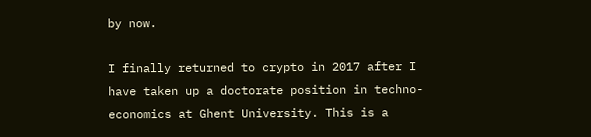by now.

I finally returned to crypto in 2017 after I have taken up a doctorate position in techno-economics at Ghent University. This is a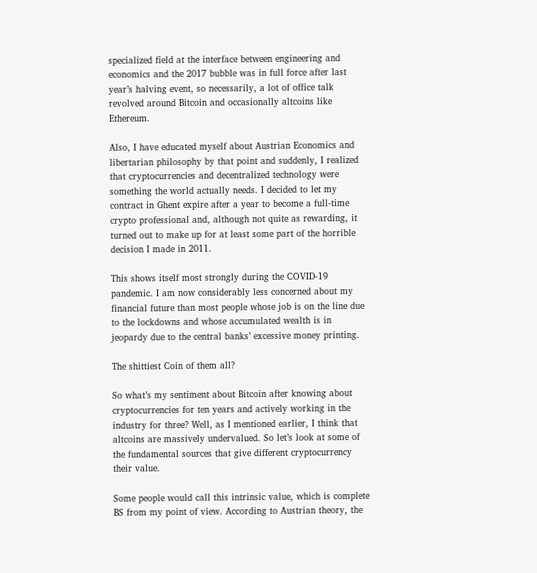specialized field at the interface between engineering and economics and the 2017 bubble was in full force after last year’s halving event, so necessarily, a lot of office talk revolved around Bitcoin and occasionally altcoins like Ethereum.

Also, I have educated myself about Austrian Economics and libertarian philosophy by that point and suddenly, I realized that cryptocurrencies and decentralized technology were something the world actually needs. I decided to let my contract in Ghent expire after a year to become a full-time crypto professional and, although not quite as rewarding, it turned out to make up for at least some part of the horrible decision I made in 2011.

This shows itself most strongly during the COVID-19 pandemic. I am now considerably less concerned about my financial future than most people whose job is on the line due to the lockdowns and whose accumulated wealth is in jeopardy due to the central banks’ excessive money printing.

The shittiest Coin of them all?

So what’s my sentiment about Bitcoin after knowing about cryptocurrencies for ten years and actively working in the industry for three? Well, as I mentioned earlier, I think that altcoins are massively undervalued. So let’s look at some of the fundamental sources that give different cryptocurrency their value.

Some people would call this intrinsic value, which is complete BS from my point of view. According to Austrian theory, the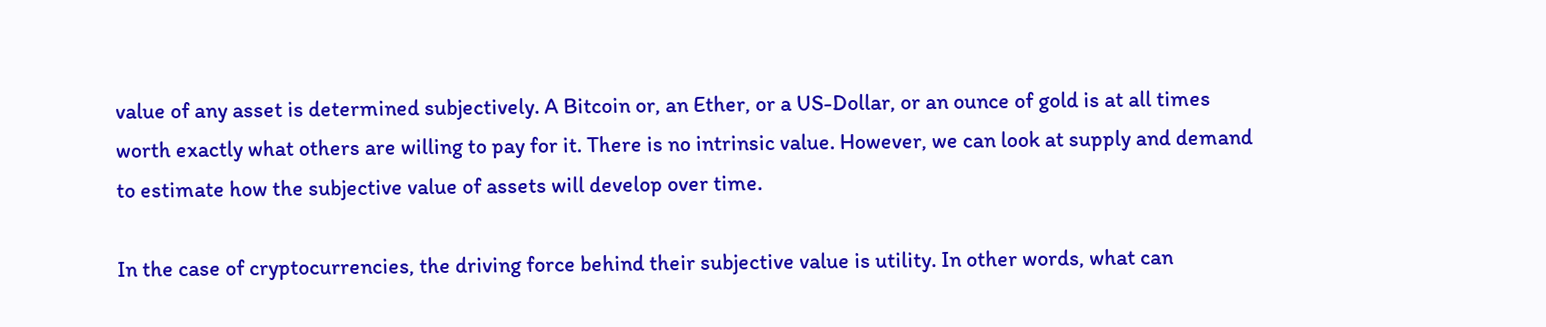value of any asset is determined subjectively. A Bitcoin or, an Ether, or a US-Dollar, or an ounce of gold is at all times worth exactly what others are willing to pay for it. There is no intrinsic value. However, we can look at supply and demand to estimate how the subjective value of assets will develop over time.

In the case of cryptocurrencies, the driving force behind their subjective value is utility. In other words, what can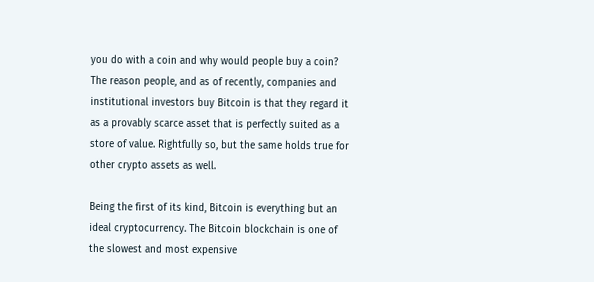you do with a coin and why would people buy a coin? The reason people, and as of recently, companies and institutional investors buy Bitcoin is that they regard it as a provably scarce asset that is perfectly suited as a store of value. Rightfully so, but the same holds true for other crypto assets as well.

Being the first of its kind, Bitcoin is everything but an ideal cryptocurrency. The Bitcoin blockchain is one of the slowest and most expensive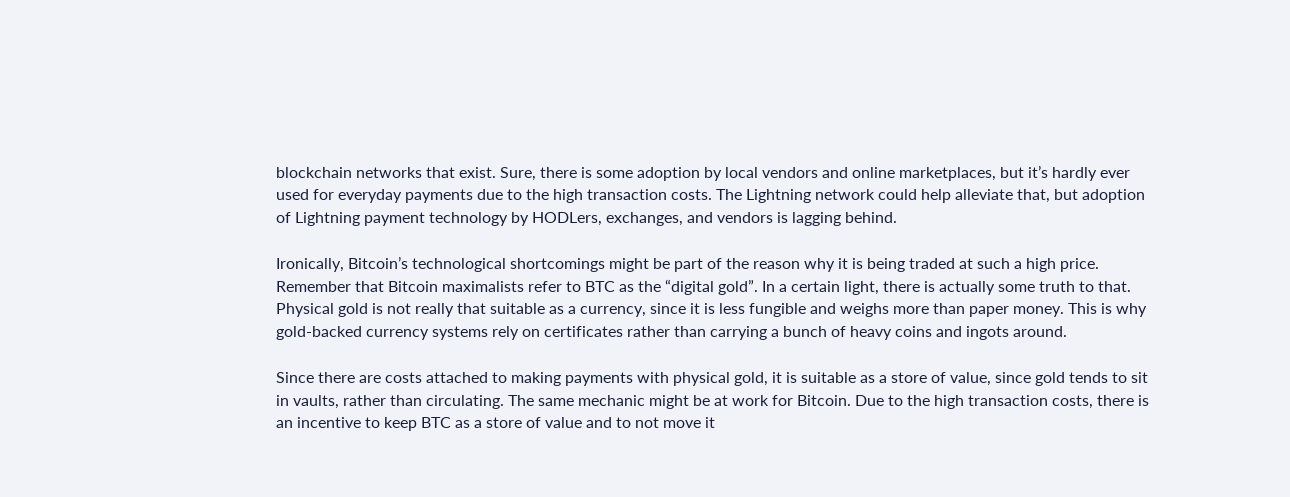blockchain networks that exist. Sure, there is some adoption by local vendors and online marketplaces, but it’s hardly ever used for everyday payments due to the high transaction costs. The Lightning network could help alleviate that, but adoption of Lightning payment technology by HODLers, exchanges, and vendors is lagging behind.

Ironically, Bitcoin’s technological shortcomings might be part of the reason why it is being traded at such a high price. Remember that Bitcoin maximalists refer to BTC as the “digital gold”. In a certain light, there is actually some truth to that. Physical gold is not really that suitable as a currency, since it is less fungible and weighs more than paper money. This is why gold-backed currency systems rely on certificates rather than carrying a bunch of heavy coins and ingots around.

Since there are costs attached to making payments with physical gold, it is suitable as a store of value, since gold tends to sit in vaults, rather than circulating. The same mechanic might be at work for Bitcoin. Due to the high transaction costs, there is an incentive to keep BTC as a store of value and to not move it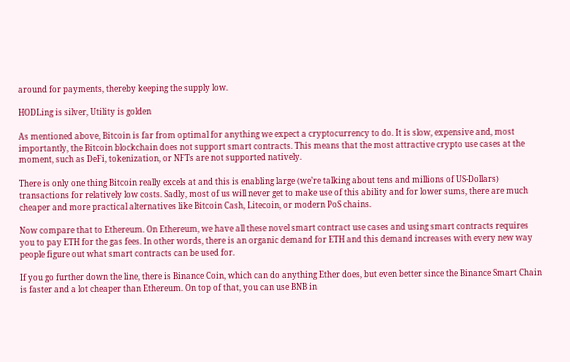around for payments, thereby keeping the supply low.

HODLing is silver, Utility is golden

As mentioned above, Bitcoin is far from optimal for anything we expect a cryptocurrency to do. It is slow, expensive and, most importantly, the Bitcoin blockchain does not support smart contracts. This means that the most attractive crypto use cases at the moment, such as DeFi, tokenization, or NFTs are not supported natively.

There is only one thing Bitcoin really excels at and this is enabling large (we’re talking about tens and millions of US-Dollars) transactions for relatively low costs. Sadly, most of us will never get to make use of this ability and for lower sums, there are much cheaper and more practical alternatives like Bitcoin Cash, Litecoin, or modern PoS chains.

Now compare that to Ethereum. On Ethereum, we have all these novel smart contract use cases and using smart contracts requires you to pay ETH for the gas fees. In other words, there is an organic demand for ETH and this demand increases with every new way people figure out what smart contracts can be used for.

If you go further down the line, there is Binance Coin, which can do anything Ether does, but even better since the Binance Smart Chain is faster and a lot cheaper than Ethereum. On top of that, you can use BNB in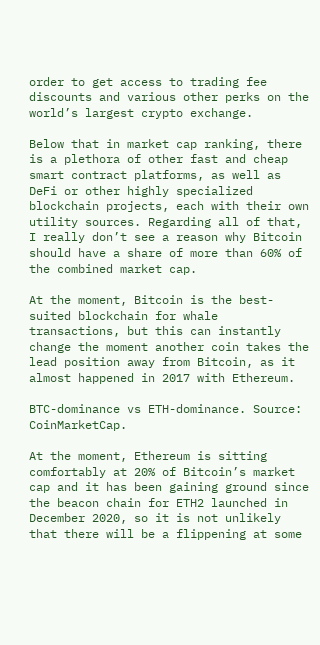order to get access to trading fee discounts and various other perks on the world’s largest crypto exchange.

Below that in market cap ranking, there is a plethora of other fast and cheap smart contract platforms, as well as DeFi or other highly specialized blockchain projects, each with their own utility sources. Regarding all of that, I really don’t see a reason why Bitcoin should have a share of more than 60% of the combined market cap.

At the moment, Bitcoin is the best-suited blockchain for whale transactions, but this can instantly change the moment another coin takes the lead position away from Bitcoin, as it almost happened in 2017 with Ethereum.

BTC-dominance vs ETH-dominance. Source: CoinMarketCap.

At the moment, Ethereum is sitting comfortably at 20% of Bitcoin’s market cap and it has been gaining ground since the beacon chain for ETH2 launched in December 2020, so it is not unlikely that there will be a flippening at some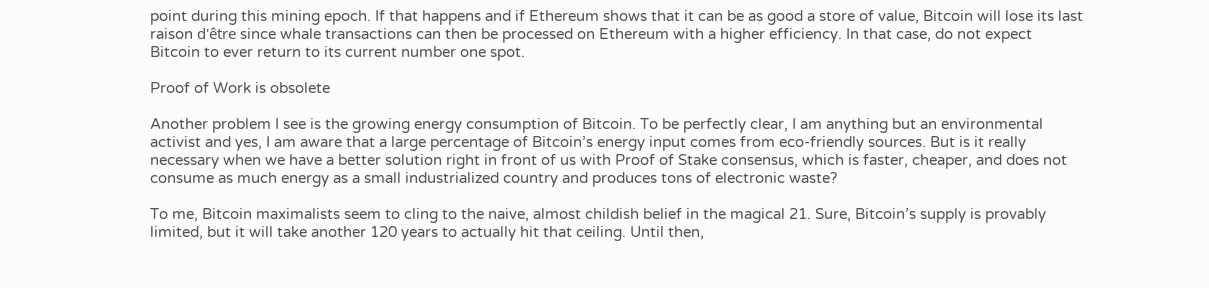point during this mining epoch. If that happens and if Ethereum shows that it can be as good a store of value, Bitcoin will lose its last raison d'être since whale transactions can then be processed on Ethereum with a higher efficiency. In that case, do not expect Bitcoin to ever return to its current number one spot.

Proof of Work is obsolete

Another problem I see is the growing energy consumption of Bitcoin. To be perfectly clear, I am anything but an environmental activist and yes, I am aware that a large percentage of Bitcoin’s energy input comes from eco-friendly sources. But is it really necessary when we have a better solution right in front of us with Proof of Stake consensus, which is faster, cheaper, and does not consume as much energy as a small industrialized country and produces tons of electronic waste?

To me, Bitcoin maximalists seem to cling to the naive, almost childish belief in the magical 21. Sure, Bitcoin’s supply is provably limited, but it will take another 120 years to actually hit that ceiling. Until then,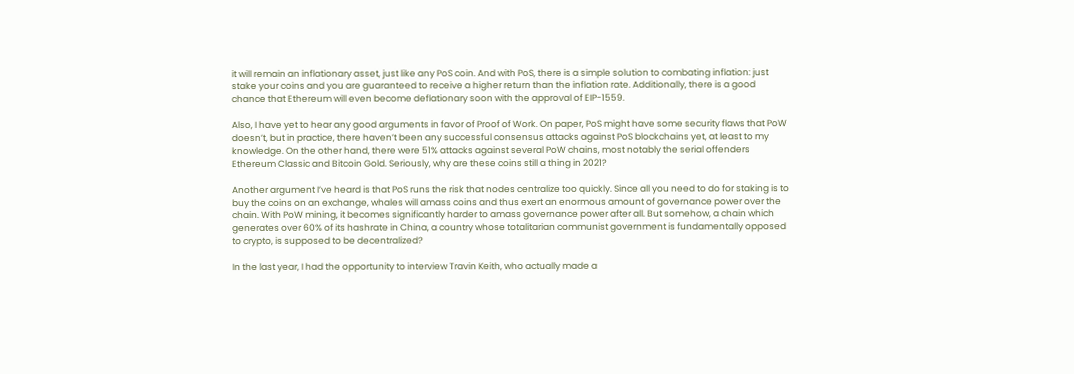it will remain an inflationary asset, just like any PoS coin. And with PoS, there is a simple solution to combating inflation: just stake your coins and you are guaranteed to receive a higher return than the inflation rate. Additionally, there is a good chance that Ethereum will even become deflationary soon with the approval of EIP-1559.

Also, I have yet to hear any good arguments in favor of Proof of Work. On paper, PoS might have some security flaws that PoW doesn’t, but in practice, there haven’t been any successful consensus attacks against PoS blockchains yet, at least to my knowledge. On the other hand, there were 51% attacks against several PoW chains, most notably the serial offenders Ethereum Classic and Bitcoin Gold. Seriously, why are these coins still a thing in 2021?

Another argument I’ve heard is that PoS runs the risk that nodes centralize too quickly. Since all you need to do for staking is to buy the coins on an exchange, whales will amass coins and thus exert an enormous amount of governance power over the chain. With PoW mining, it becomes significantly harder to amass governance power after all. But somehow, a chain which generates over 60% of its hashrate in China, a country whose totalitarian communist government is fundamentally opposed to crypto, is supposed to be decentralized?

In the last year, I had the opportunity to interview Travin Keith, who actually made a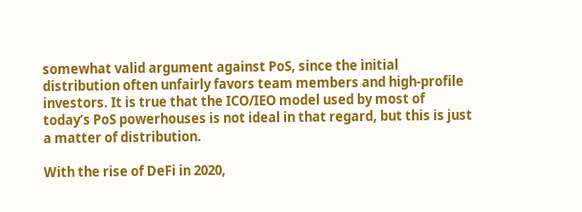somewhat valid argument against PoS, since the initial distribution often unfairly favors team members and high-profile investors. It is true that the ICO/IEO model used by most of today’s PoS powerhouses is not ideal in that regard, but this is just a matter of distribution.

With the rise of DeFi in 2020,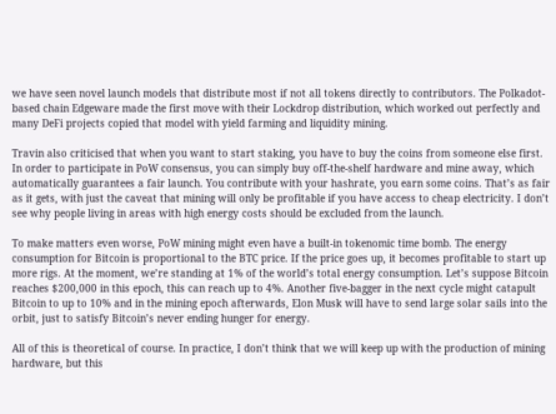we have seen novel launch models that distribute most if not all tokens directly to contributors. The Polkadot-based chain Edgeware made the first move with their Lockdrop distribution, which worked out perfectly and many DeFi projects copied that model with yield farming and liquidity mining.

Travin also criticised that when you want to start staking, you have to buy the coins from someone else first. In order to participate in PoW consensus, you can simply buy off-the-shelf hardware and mine away, which automatically guarantees a fair launch. You contribute with your hashrate, you earn some coins. That’s as fair as it gets, with just the caveat that mining will only be profitable if you have access to cheap electricity. I don’t see why people living in areas with high energy costs should be excluded from the launch.

To make matters even worse, PoW mining might even have a built-in tokenomic time bomb. The energy consumption for Bitcoin is proportional to the BTC price. If the price goes up, it becomes profitable to start up more rigs. At the moment, we’re standing at 1% of the world’s total energy consumption. Let’s suppose Bitcoin reaches $200,000 in this epoch, this can reach up to 4%. Another five-bagger in the next cycle might catapult Bitcoin to up to 10% and in the mining epoch afterwards, Elon Musk will have to send large solar sails into the orbit, just to satisfy Bitcoin’s never ending hunger for energy.

All of this is theoretical of course. In practice, I don’t think that we will keep up with the production of mining hardware, but this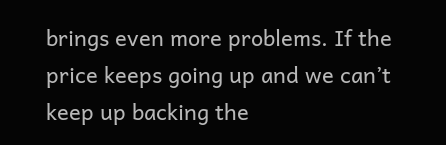brings even more problems. If the price keeps going up and we can’t keep up backing the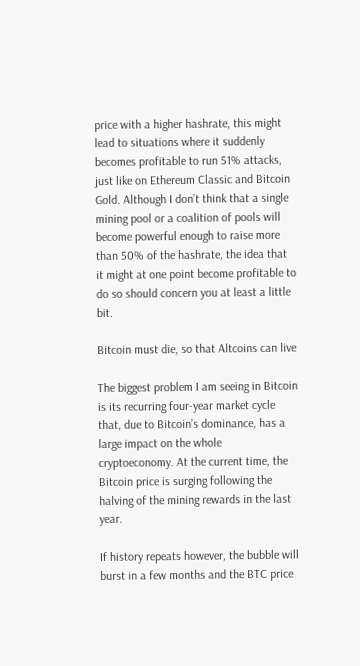price with a higher hashrate, this might lead to situations where it suddenly becomes profitable to run 51% attacks, just like on Ethereum Classic and Bitcoin Gold. Although I don’t think that a single mining pool or a coalition of pools will become powerful enough to raise more than 50% of the hashrate, the idea that it might at one point become profitable to do so should concern you at least a little bit.

Bitcoin must die, so that Altcoins can live

The biggest problem I am seeing in Bitcoin is its recurring four-year market cycle that, due to Bitcoin’s dominance, has a large impact on the whole cryptoeconomy. At the current time, the Bitcoin price is surging following the halving of the mining rewards in the last year.

If history repeats however, the bubble will burst in a few months and the BTC price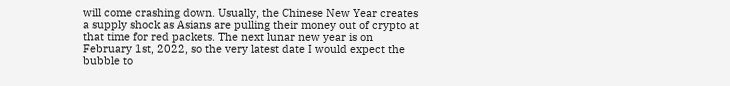will come crashing down. Usually, the Chinese New Year creates a supply shock as Asians are pulling their money out of crypto at that time for red packets. The next lunar new year is on February 1st, 2022, so the very latest date I would expect the bubble to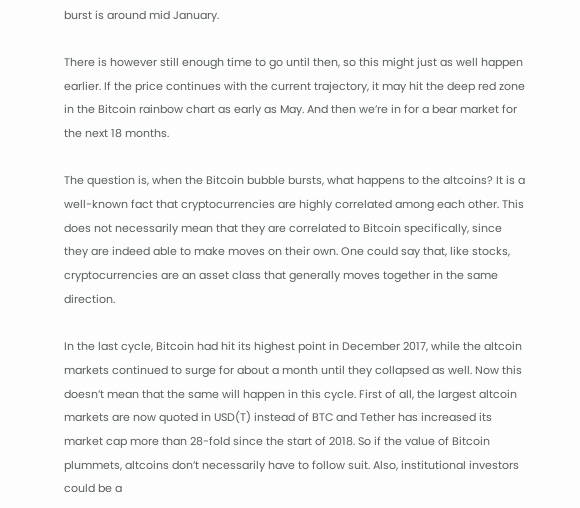burst is around mid January.

There is however still enough time to go until then, so this might just as well happen earlier. If the price continues with the current trajectory, it may hit the deep red zone in the Bitcoin rainbow chart as early as May. And then we’re in for a bear market for the next 18 months.

The question is, when the Bitcoin bubble bursts, what happens to the altcoins? It is a well-known fact that cryptocurrencies are highly correlated among each other. This does not necessarily mean that they are correlated to Bitcoin specifically, since they are indeed able to make moves on their own. One could say that, like stocks, cryptocurrencies are an asset class that generally moves together in the same direction.

In the last cycle, Bitcoin had hit its highest point in December 2017, while the altcoin markets continued to surge for about a month until they collapsed as well. Now this doesn’t mean that the same will happen in this cycle. First of all, the largest altcoin markets are now quoted in USD(T) instead of BTC and Tether has increased its market cap more than 28-fold since the start of 2018. So if the value of Bitcoin plummets, altcoins don’t necessarily have to follow suit. Also, institutional investors could be a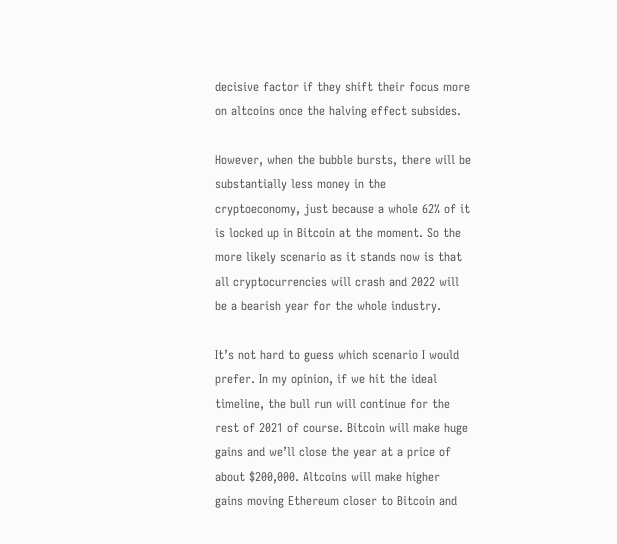decisive factor if they shift their focus more on altcoins once the halving effect subsides.

However, when the bubble bursts, there will be substantially less money in the cryptoeconomy, just because a whole 62% of it is locked up in Bitcoin at the moment. So the more likely scenario as it stands now is that all cryptocurrencies will crash and 2022 will be a bearish year for the whole industry.

It’s not hard to guess which scenario I would prefer. In my opinion, if we hit the ideal timeline, the bull run will continue for the rest of 2021 of course. Bitcoin will make huge gains and we’ll close the year at a price of about $200,000. Altcoins will make higher gains moving Ethereum closer to Bitcoin and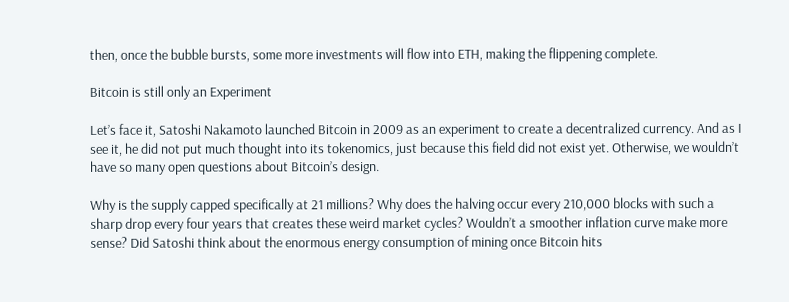then, once the bubble bursts, some more investments will flow into ETH, making the flippening complete.

Bitcoin is still only an Experiment

Let’s face it, Satoshi Nakamoto launched Bitcoin in 2009 as an experiment to create a decentralized currency. And as I see it, he did not put much thought into its tokenomics, just because this field did not exist yet. Otherwise, we wouldn’t have so many open questions about Bitcoin’s design.

Why is the supply capped specifically at 21 millions? Why does the halving occur every 210,000 blocks with such a sharp drop every four years that creates these weird market cycles? Wouldn’t a smoother inflation curve make more sense? Did Satoshi think about the enormous energy consumption of mining once Bitcoin hits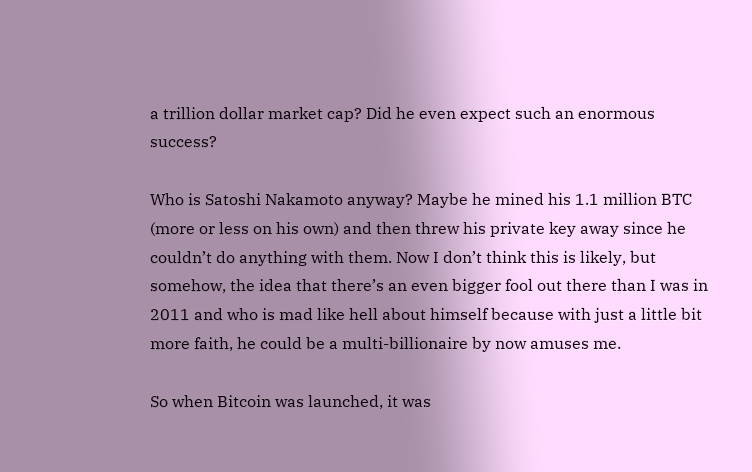a trillion dollar market cap? Did he even expect such an enormous success?

Who is Satoshi Nakamoto anyway? Maybe he mined his 1.1 million BTC (more or less on his own) and then threw his private key away since he couldn’t do anything with them. Now I don’t think this is likely, but somehow, the idea that there’s an even bigger fool out there than I was in 2011 and who is mad like hell about himself because with just a little bit more faith, he could be a multi-billionaire by now amuses me.

So when Bitcoin was launched, it was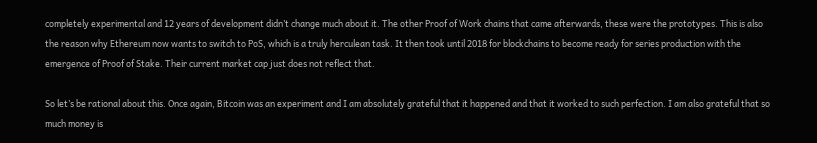completely experimental and 12 years of development didn’t change much about it. The other Proof of Work chains that came afterwards, these were the prototypes. This is also the reason why Ethereum now wants to switch to PoS, which is a truly herculean task. It then took until 2018 for blockchains to become ready for series production with the emergence of Proof of Stake. Their current market cap just does not reflect that.

So let’s be rational about this. Once again, Bitcoin was an experiment and I am absolutely grateful that it happened and that it worked to such perfection. I am also grateful that so much money is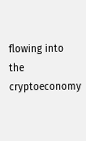flowing into the cryptoeconomy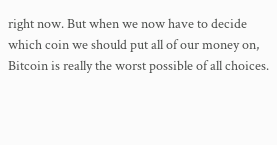right now. But when we now have to decide which coin we should put all of our money on, Bitcoin is really the worst possible of all choices.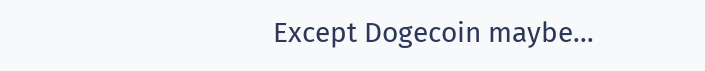Except Dogecoin maybe…